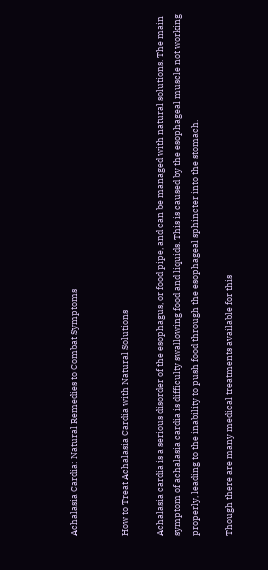Achalasia Cardia: Natural Remedies to Combat Symptoms


How to Treat Achalasia Cardia with Natural Solutions

Achalasia cardia is a serious disorder of the esophagus, or food pipe, and can be managed with natural solutions. The main symptom of achalasia cardia is difficulty swallowing food and liquids. This is caused by the esophageal muscle not working properly, leading to the inability to push food through the esophageal sphincter into the stomach.

Though there are many medical treatments available for this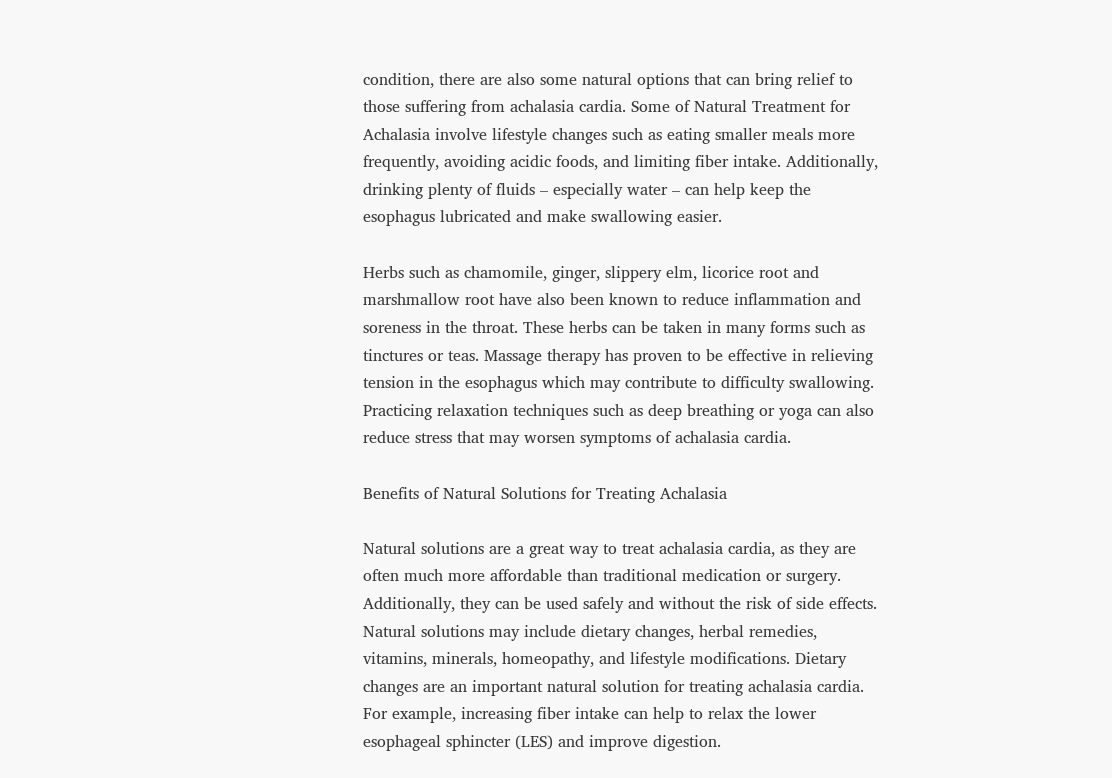condition, there are also some natural options that can bring relief to those suffering from achalasia cardia. Some of Natural Treatment for Achalasia involve lifestyle changes such as eating smaller meals more frequently, avoiding acidic foods, and limiting fiber intake. Additionally, drinking plenty of fluids – especially water – can help keep the esophagus lubricated and make swallowing easier.

Herbs such as chamomile, ginger, slippery elm, licorice root and marshmallow root have also been known to reduce inflammation and soreness in the throat. These herbs can be taken in many forms such as tinctures or teas. Massage therapy has proven to be effective in relieving tension in the esophagus which may contribute to difficulty swallowing. Practicing relaxation techniques such as deep breathing or yoga can also reduce stress that may worsen symptoms of achalasia cardia.

Benefits of Natural Solutions for Treating Achalasia

Natural solutions are a great way to treat achalasia cardia, as they are often much more affordable than traditional medication or surgery. Additionally, they can be used safely and without the risk of side effects. Natural solutions may include dietary changes, herbal remedies, vitamins, minerals, homeopathy, and lifestyle modifications. Dietary changes are an important natural solution for treating achalasia cardia. For example, increasing fiber intake can help to relax the lower esophageal sphincter (LES) and improve digestion.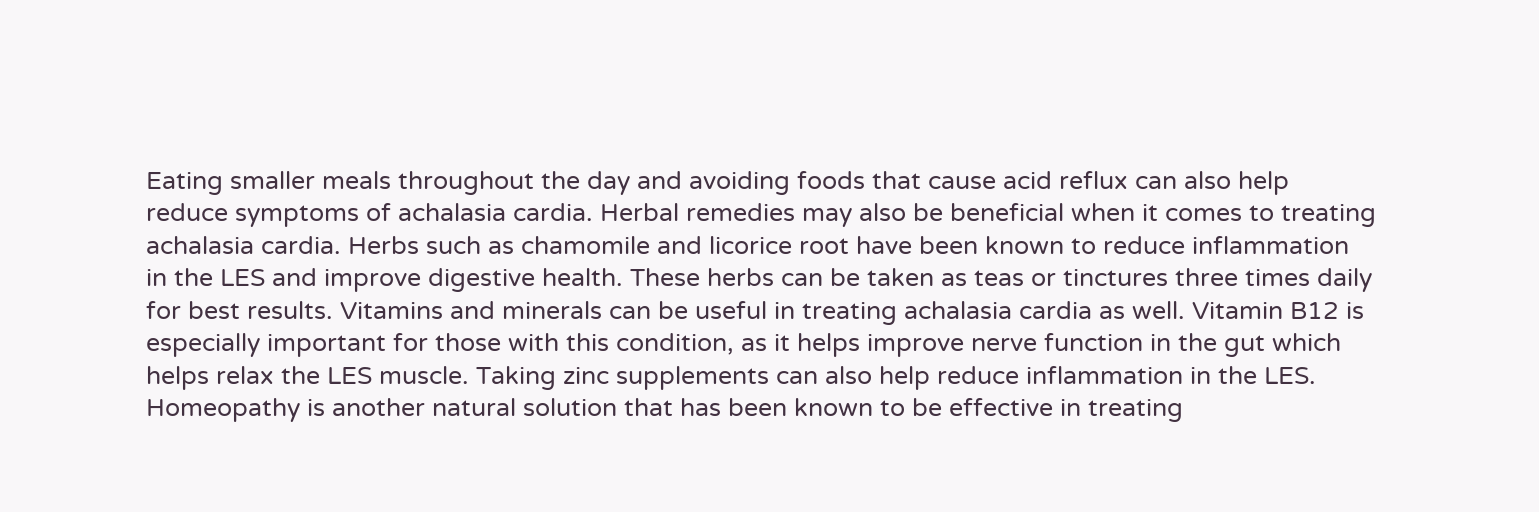Eating smaller meals throughout the day and avoiding foods that cause acid reflux can also help reduce symptoms of achalasia cardia. Herbal remedies may also be beneficial when it comes to treating achalasia cardia. Herbs such as chamomile and licorice root have been known to reduce inflammation in the LES and improve digestive health. These herbs can be taken as teas or tinctures three times daily for best results. Vitamins and minerals can be useful in treating achalasia cardia as well. Vitamin B12 is especially important for those with this condition, as it helps improve nerve function in the gut which helps relax the LES muscle. Taking zinc supplements can also help reduce inflammation in the LES. Homeopathy is another natural solution that has been known to be effective in treating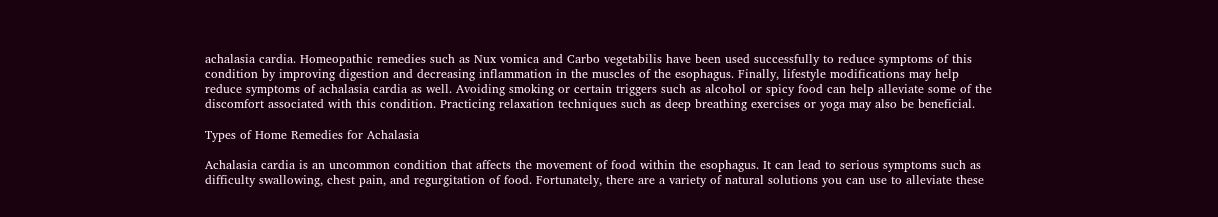achalasia cardia. Homeopathic remedies such as Nux vomica and Carbo vegetabilis have been used successfully to reduce symptoms of this condition by improving digestion and decreasing inflammation in the muscles of the esophagus. Finally, lifestyle modifications may help reduce symptoms of achalasia cardia as well. Avoiding smoking or certain triggers such as alcohol or spicy food can help alleviate some of the discomfort associated with this condition. Practicing relaxation techniques such as deep breathing exercises or yoga may also be beneficial.

Types of Home Remedies for Achalasia

Achalasia cardia is an uncommon condition that affects the movement of food within the esophagus. It can lead to serious symptoms such as difficulty swallowing, chest pain, and regurgitation of food. Fortunately, there are a variety of natural solutions you can use to alleviate these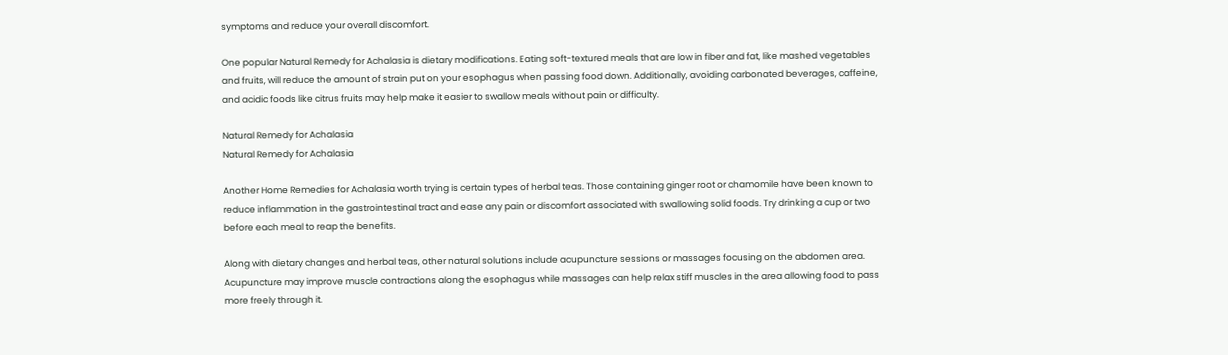symptoms and reduce your overall discomfort.

One popular Natural Remedy for Achalasia is dietary modifications. Eating soft-textured meals that are low in fiber and fat, like mashed vegetables and fruits, will reduce the amount of strain put on your esophagus when passing food down. Additionally, avoiding carbonated beverages, caffeine, and acidic foods like citrus fruits may help make it easier to swallow meals without pain or difficulty.

Natural Remedy for Achalasia
Natural Remedy for Achalasia

Another Home Remedies for Achalasia worth trying is certain types of herbal teas. Those containing ginger root or chamomile have been known to reduce inflammation in the gastrointestinal tract and ease any pain or discomfort associated with swallowing solid foods. Try drinking a cup or two before each meal to reap the benefits.

Along with dietary changes and herbal teas, other natural solutions include acupuncture sessions or massages focusing on the abdomen area. Acupuncture may improve muscle contractions along the esophagus while massages can help relax stiff muscles in the area allowing food to pass more freely through it.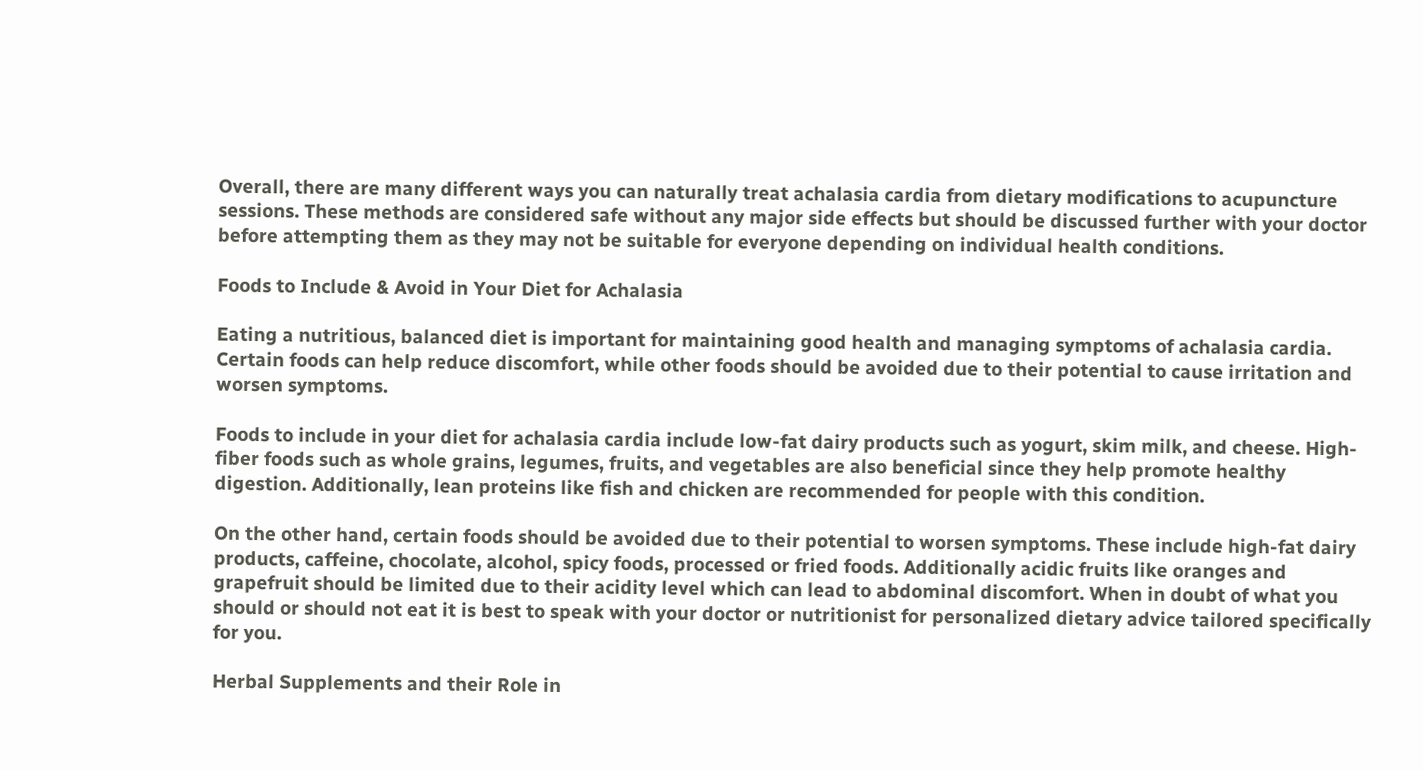Overall, there are many different ways you can naturally treat achalasia cardia from dietary modifications to acupuncture sessions. These methods are considered safe without any major side effects but should be discussed further with your doctor before attempting them as they may not be suitable for everyone depending on individual health conditions.

Foods to Include & Avoid in Your Diet for Achalasia

Eating a nutritious, balanced diet is important for maintaining good health and managing symptoms of achalasia cardia. Certain foods can help reduce discomfort, while other foods should be avoided due to their potential to cause irritation and worsen symptoms.

Foods to include in your diet for achalasia cardia include low-fat dairy products such as yogurt, skim milk, and cheese. High-fiber foods such as whole grains, legumes, fruits, and vegetables are also beneficial since they help promote healthy digestion. Additionally, lean proteins like fish and chicken are recommended for people with this condition.

On the other hand, certain foods should be avoided due to their potential to worsen symptoms. These include high-fat dairy products, caffeine, chocolate, alcohol, spicy foods, processed or fried foods. Additionally acidic fruits like oranges and grapefruit should be limited due to their acidity level which can lead to abdominal discomfort. When in doubt of what you should or should not eat it is best to speak with your doctor or nutritionist for personalized dietary advice tailored specifically for you.

Herbal Supplements and their Role in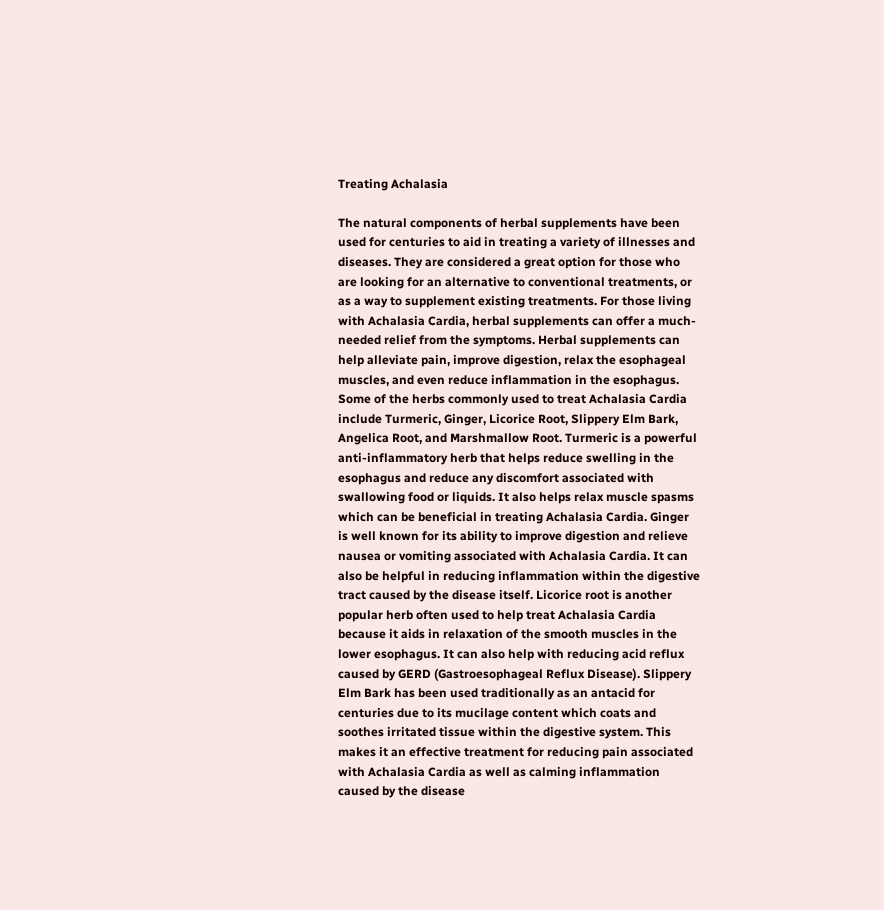Treating Achalasia

The natural components of herbal supplements have been used for centuries to aid in treating a variety of illnesses and diseases. They are considered a great option for those who are looking for an alternative to conventional treatments, or as a way to supplement existing treatments. For those living with Achalasia Cardia, herbal supplements can offer a much-needed relief from the symptoms. Herbal supplements can help alleviate pain, improve digestion, relax the esophageal muscles, and even reduce inflammation in the esophagus. Some of the herbs commonly used to treat Achalasia Cardia include Turmeric, Ginger, Licorice Root, Slippery Elm Bark, Angelica Root, and Marshmallow Root. Turmeric is a powerful anti-inflammatory herb that helps reduce swelling in the esophagus and reduce any discomfort associated with swallowing food or liquids. It also helps relax muscle spasms which can be beneficial in treating Achalasia Cardia. Ginger is well known for its ability to improve digestion and relieve nausea or vomiting associated with Achalasia Cardia. It can also be helpful in reducing inflammation within the digestive tract caused by the disease itself. Licorice root is another popular herb often used to help treat Achalasia Cardia because it aids in relaxation of the smooth muscles in the lower esophagus. It can also help with reducing acid reflux caused by GERD (Gastroesophageal Reflux Disease). Slippery Elm Bark has been used traditionally as an antacid for centuries due to its mucilage content which coats and soothes irritated tissue within the digestive system. This makes it an effective treatment for reducing pain associated with Achalasia Cardia as well as calming inflammation caused by the disease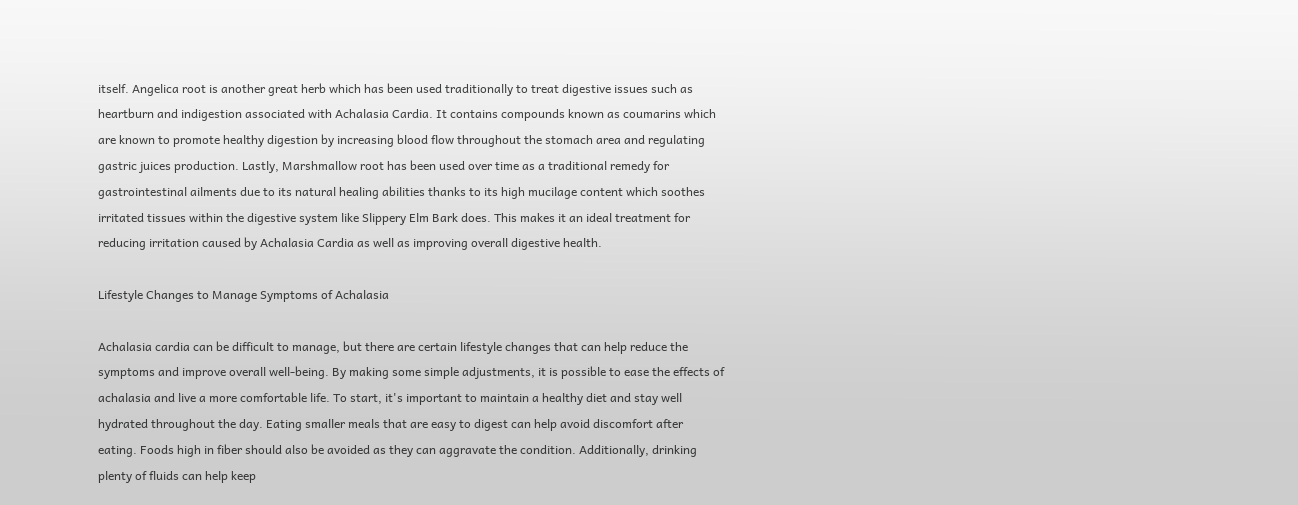itself. Angelica root is another great herb which has been used traditionally to treat digestive issues such as heartburn and indigestion associated with Achalasia Cardia. It contains compounds known as coumarins which are known to promote healthy digestion by increasing blood flow throughout the stomach area and regulating gastric juices production. Lastly, Marshmallow root has been used over time as a traditional remedy for gastrointestinal ailments due to its natural healing abilities thanks to its high mucilage content which soothes irritated tissues within the digestive system like Slippery Elm Bark does. This makes it an ideal treatment for reducing irritation caused by Achalasia Cardia as well as improving overall digestive health.

Lifestyle Changes to Manage Symptoms of Achalasia

Achalasia cardia can be difficult to manage, but there are certain lifestyle changes that can help reduce the symptoms and improve overall well-being. By making some simple adjustments, it is possible to ease the effects of achalasia and live a more comfortable life. To start, it's important to maintain a healthy diet and stay well hydrated throughout the day. Eating smaller meals that are easy to digest can help avoid discomfort after eating. Foods high in fiber should also be avoided as they can aggravate the condition. Additionally, drinking plenty of fluids can help keep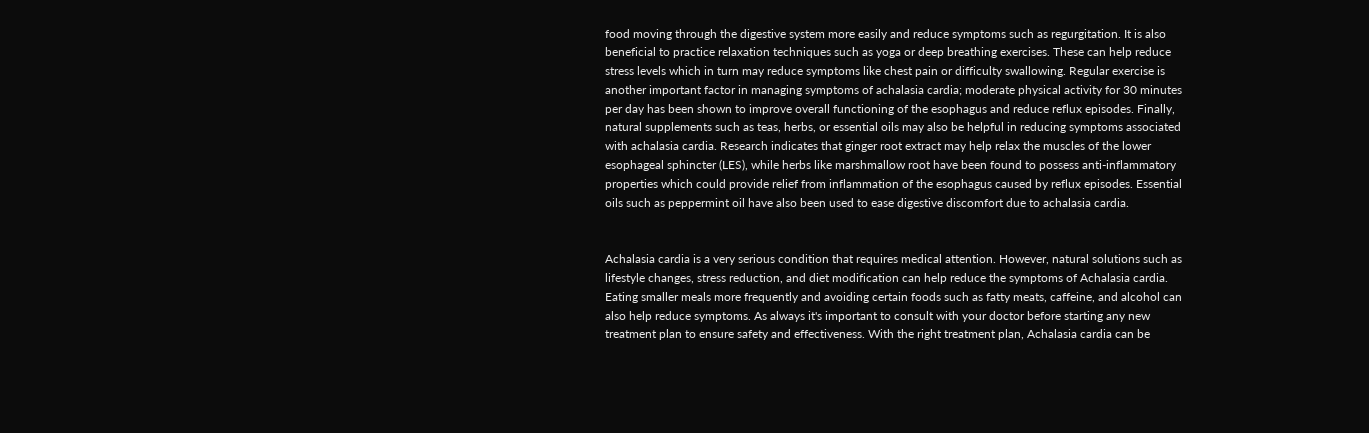food moving through the digestive system more easily and reduce symptoms such as regurgitation. It is also beneficial to practice relaxation techniques such as yoga or deep breathing exercises. These can help reduce stress levels which in turn may reduce symptoms like chest pain or difficulty swallowing. Regular exercise is another important factor in managing symptoms of achalasia cardia; moderate physical activity for 30 minutes per day has been shown to improve overall functioning of the esophagus and reduce reflux episodes. Finally, natural supplements such as teas, herbs, or essential oils may also be helpful in reducing symptoms associated with achalasia cardia. Research indicates that ginger root extract may help relax the muscles of the lower esophageal sphincter (LES), while herbs like marshmallow root have been found to possess anti-inflammatory properties which could provide relief from inflammation of the esophagus caused by reflux episodes. Essential oils such as peppermint oil have also been used to ease digestive discomfort due to achalasia cardia.


Achalasia cardia is a very serious condition that requires medical attention. However, natural solutions such as lifestyle changes, stress reduction, and diet modification can help reduce the symptoms of Achalasia cardia. Eating smaller meals more frequently and avoiding certain foods such as fatty meats, caffeine, and alcohol can also help reduce symptoms. As always it's important to consult with your doctor before starting any new treatment plan to ensure safety and effectiveness. With the right treatment plan, Achalasia cardia can be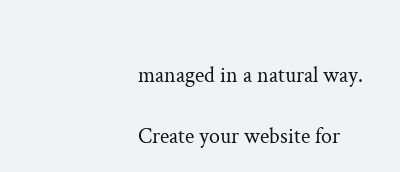managed in a natural way.

Create your website for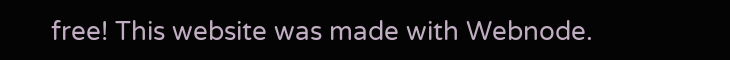free! This website was made with Webnode.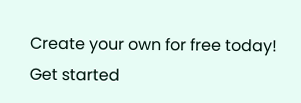Create your own for free today! Get started